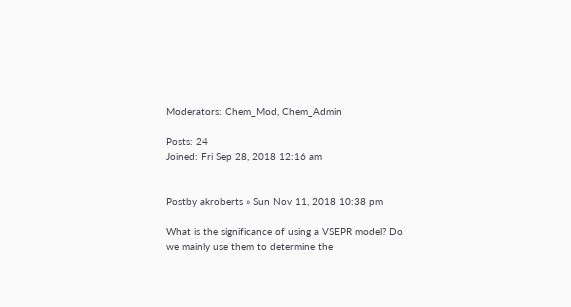Moderators: Chem_Mod, Chem_Admin

Posts: 24
Joined: Fri Sep 28, 2018 12:16 am


Postby akroberts » Sun Nov 11, 2018 10:38 pm

What is the significance of using a VSEPR model? Do we mainly use them to determine the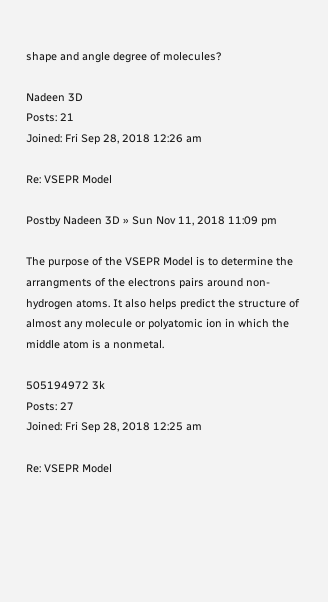shape and angle degree of molecules?

Nadeen 3D
Posts: 21
Joined: Fri Sep 28, 2018 12:26 am

Re: VSEPR Model

Postby Nadeen 3D » Sun Nov 11, 2018 11:09 pm

The purpose of the VSEPR Model is to determine the arrangments of the electrons pairs around non-hydrogen atoms. It also helps predict the structure of almost any molecule or polyatomic ion in which the middle atom is a nonmetal.

505194972 3k
Posts: 27
Joined: Fri Sep 28, 2018 12:25 am

Re: VSEPR Model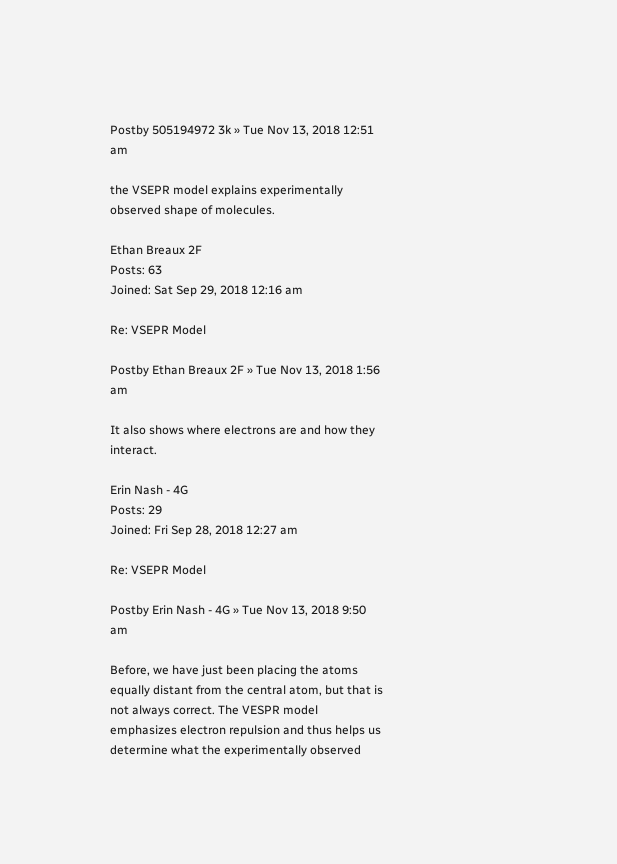Postby 505194972 3k » Tue Nov 13, 2018 12:51 am

the VSEPR model explains experimentally observed shape of molecules.

Ethan Breaux 2F
Posts: 63
Joined: Sat Sep 29, 2018 12:16 am

Re: VSEPR Model

Postby Ethan Breaux 2F » Tue Nov 13, 2018 1:56 am

It also shows where electrons are and how they interact.

Erin Nash - 4G
Posts: 29
Joined: Fri Sep 28, 2018 12:27 am

Re: VSEPR Model

Postby Erin Nash - 4G » Tue Nov 13, 2018 9:50 am

Before, we have just been placing the atoms equally distant from the central atom, but that is not always correct. The VESPR model emphasizes electron repulsion and thus helps us determine what the experimentally observed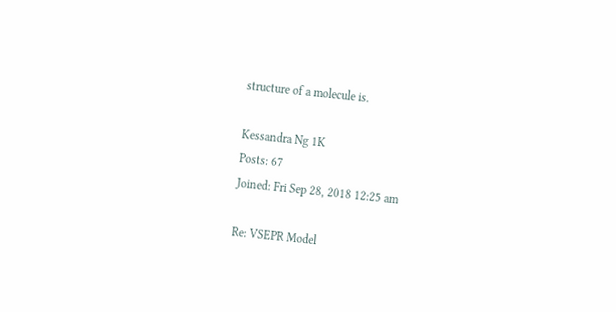structure of a molecule is.

Kessandra Ng 1K
Posts: 67
Joined: Fri Sep 28, 2018 12:25 am

Re: VSEPR Model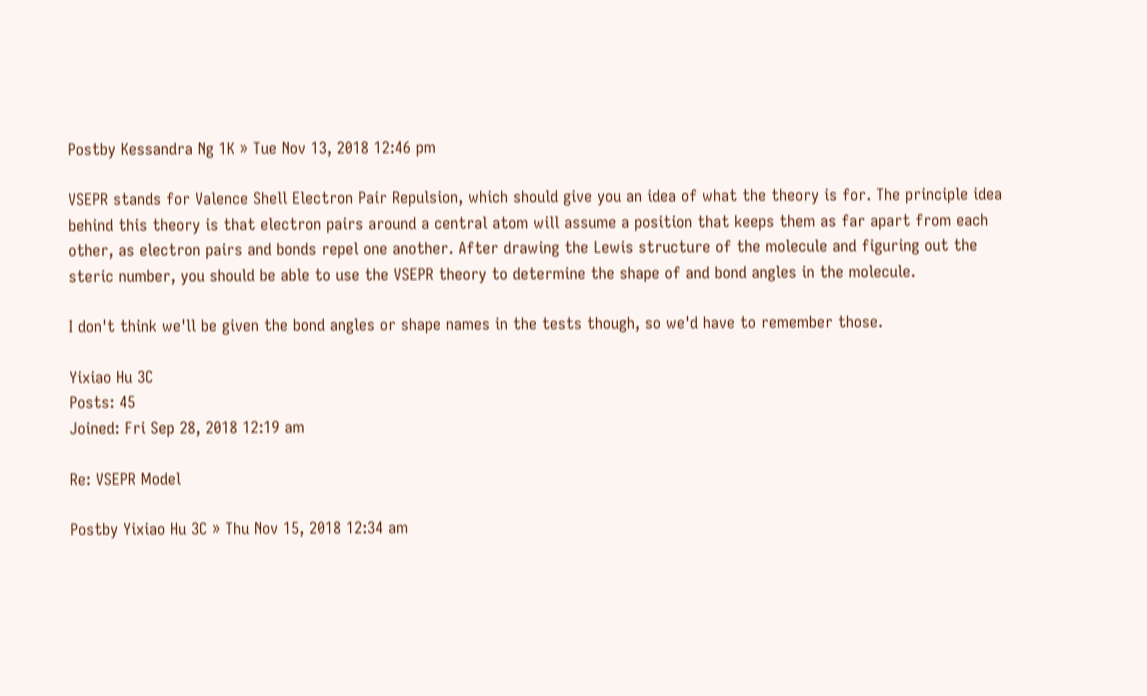Postby Kessandra Ng 1K » Tue Nov 13, 2018 12:46 pm

VSEPR stands for Valence Shell Electron Pair Repulsion, which should give you an idea of what the theory is for. The principle idea behind this theory is that electron pairs around a central atom will assume a position that keeps them as far apart from each other, as electron pairs and bonds repel one another. After drawing the Lewis structure of the molecule and figuring out the steric number, you should be able to use the VSEPR theory to determine the shape of and bond angles in the molecule.

I don't think we'll be given the bond angles or shape names in the tests though, so we'd have to remember those.

Yixiao Hu 3C
Posts: 45
Joined: Fri Sep 28, 2018 12:19 am

Re: VSEPR Model

Postby Yixiao Hu 3C » Thu Nov 15, 2018 12:34 am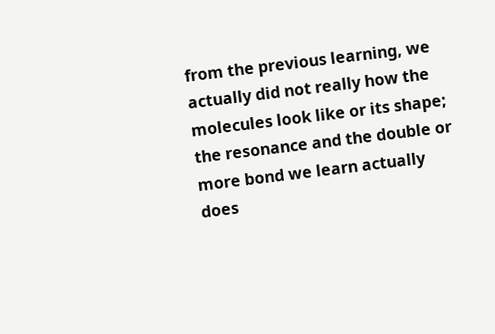from the previous learning, we actually did not really how the molecules look like or its shape; the resonance and the double or more bond we learn actually does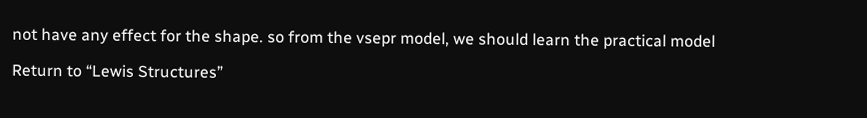not have any effect for the shape. so from the vsepr model, we should learn the practical model

Return to “Lewis Structures”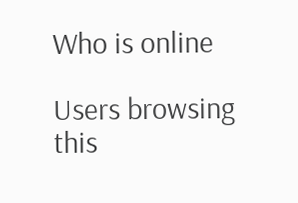Who is online

Users browsing this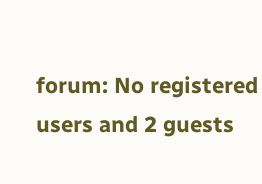forum: No registered users and 2 guests